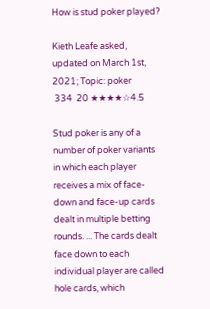How is stud poker played?

Kieth Leafe asked, updated on March 1st, 2021; Topic: poker
 334  20 ★★★★☆4.5

Stud poker is any of a number of poker variants in which each player receives a mix of face-down and face-up cards dealt in multiple betting rounds. ... The cards dealt face down to each individual player are called hole cards, which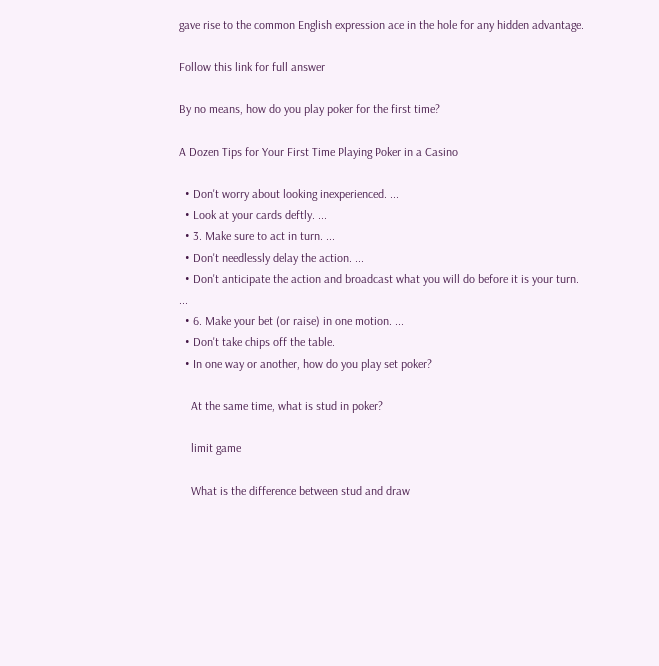gave rise to the common English expression ace in the hole for any hidden advantage.

Follow this link for full answer

By no means, how do you play poker for the first time?

A Dozen Tips for Your First Time Playing Poker in a Casino

  • Don't worry about looking inexperienced. ...
  • Look at your cards deftly. ...
  • 3. Make sure to act in turn. ...
  • Don't needlessly delay the action. ...
  • Don't anticipate the action and broadcast what you will do before it is your turn. ...
  • 6. Make your bet (or raise) in one motion. ...
  • Don't take chips off the table.
  • In one way or another, how do you play set poker?

    At the same time, what is stud in poker?

    limit game

    What is the difference between stud and draw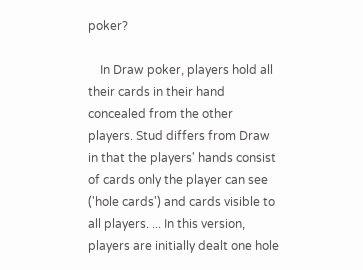poker?

    In Draw poker, players hold all their cards in their hand concealed from the other players. Stud differs from Draw in that the players' hands consist of cards only the player can see ('hole cards') and cards visible to all players. ... In this version, players are initially dealt one hole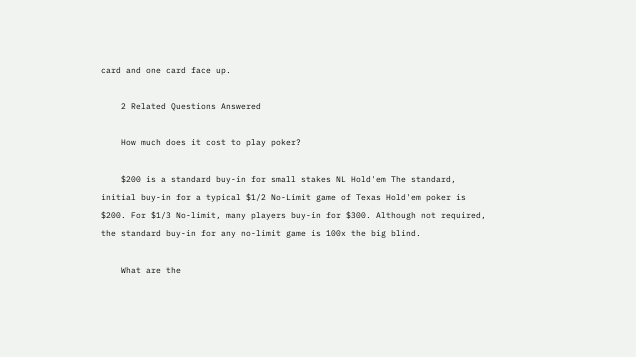card and one card face up.

    2 Related Questions Answered

    How much does it cost to play poker?

    $200 is a standard buy-in for small stakes NL Hold'em The standard, initial buy-in for a typical $1/2 No-Limit game of Texas Hold'em poker is $200. For $1/3 No-limit, many players buy-in for $300. Although not required, the standard buy-in for any no-limit game is 100x the big blind.

    What are the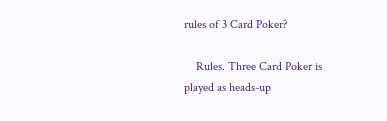rules of 3 Card Poker?

    Rules. Three Card Poker is played as heads-up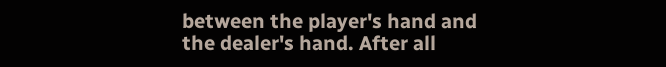between the player's hand and the dealer's hand. After all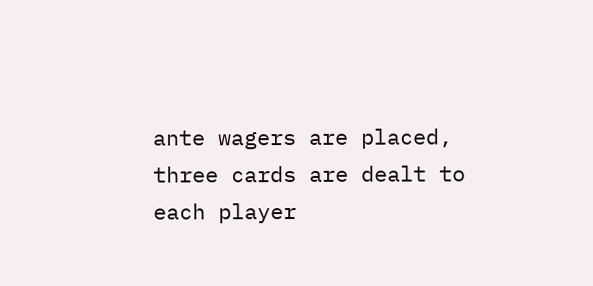ante wagers are placed, three cards are dealt to each player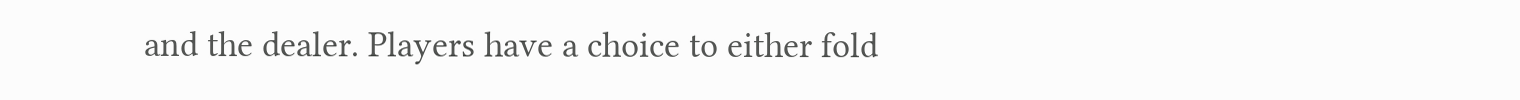and the dealer. Players have a choice to either fold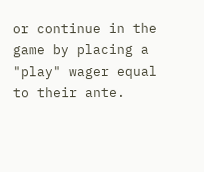or continue in the game by placing a "play" wager equal to their ante.